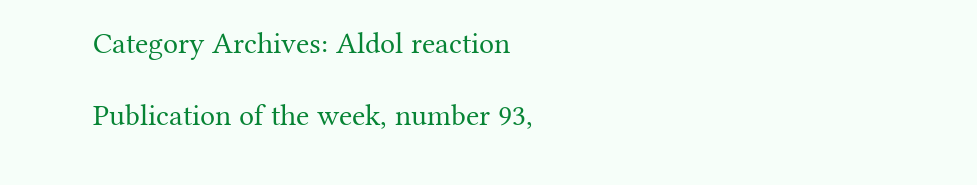Category Archives: Aldol reaction

Publication of the week, number 93,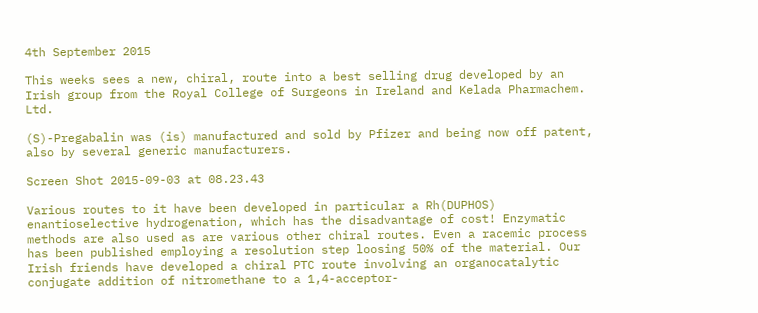4th September 2015

This weeks sees a new, chiral, route into a best selling drug developed by an Irish group from the Royal College of Surgeons in Ireland and Kelada Pharmachem. Ltd.

(S)-Pregabalin was (is) manufactured and sold by Pfizer and being now off patent, also by several generic manufacturers.

Screen Shot 2015-09-03 at 08.23.43

Various routes to it have been developed in particular a Rh(DUPHOS) enantioselective hydrogenation, which has the disadvantage of cost! Enzymatic methods are also used as are various other chiral routes. Even a racemic process has been published employing a resolution step loosing 50% of the material. Our Irish friends have developed a chiral PTC route involving an organocatalytic conjugate addition of nitromethane to a 1,4-acceptor-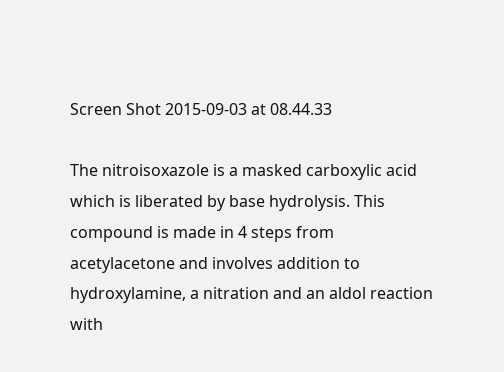Screen Shot 2015-09-03 at 08.44.33

The nitroisoxazole is a masked carboxylic acid which is liberated by base hydrolysis. This compound is made in 4 steps from acetylacetone and involves addition to hydroxylamine, a nitration and an aldol reaction with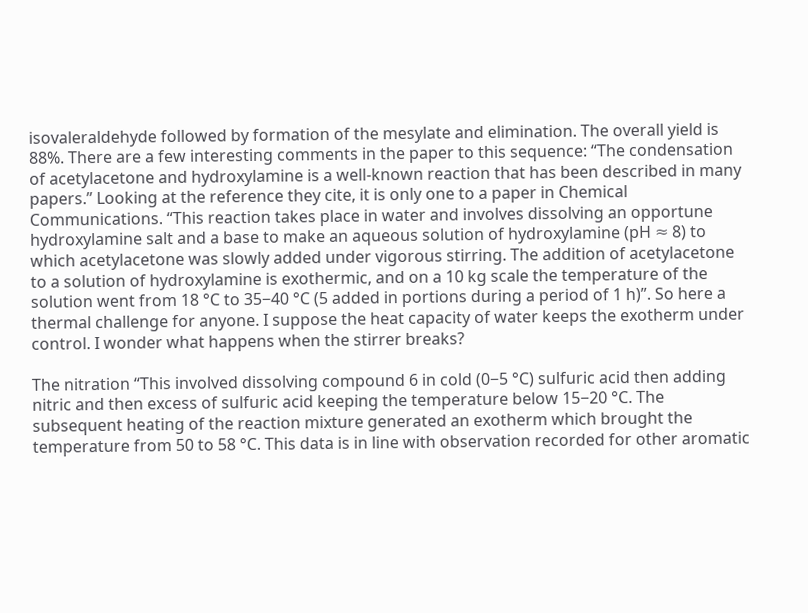isovaleraldehyde followed by formation of the mesylate and elimination. The overall yield is 88%. There are a few interesting comments in the paper to this sequence: “The condensation of acetylacetone and hydroxylamine is a well-known reaction that has been described in many papers.” Looking at the reference they cite, it is only one to a paper in Chemical Communications. “This reaction takes place in water and involves dissolving an opportune hydroxylamine salt and a base to make an aqueous solution of hydroxylamine (pH ≈ 8) to which acetylacetone was slowly added under vigorous stirring. The addition of acetylacetone to a solution of hydroxylamine is exothermic, and on a 10 kg scale the temperature of the solution went from 18 °C to 35−40 °C (5 added in portions during a period of 1 h)”. So here a thermal challenge for anyone. I suppose the heat capacity of water keeps the exotherm under control. I wonder what happens when the stirrer breaks?

The nitration “This involved dissolving compound 6 in cold (0−5 °C) sulfuric acid then adding nitric and then excess of sulfuric acid keeping the temperature below 15−20 °C. The subsequent heating of the reaction mixture generated an exotherm which brought the temperature from 50 to 58 °C. This data is in line with observation recorded for other aromatic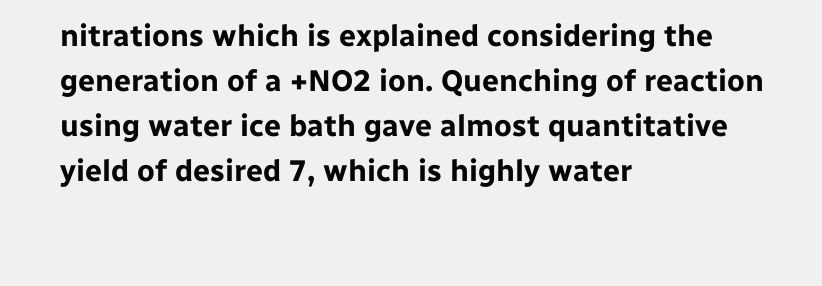nitrations which is explained considering the generation of a +NO2 ion. Quenching of reaction using water ice bath gave almost quantitative yield of desired 7, which is highly water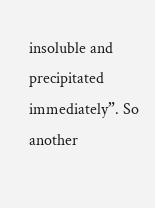insoluble and precipitated immediately”. So another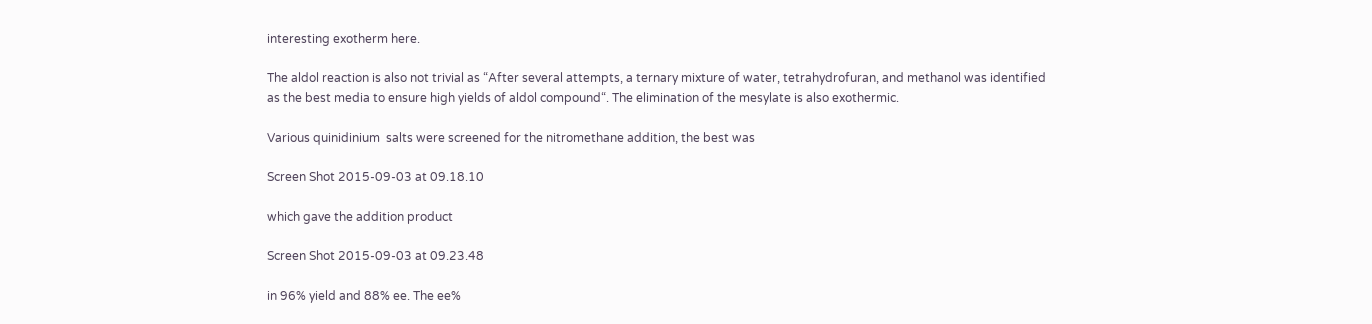interesting exotherm here.

The aldol reaction is also not trivial as “After several attempts, a ternary mixture of water, tetrahydrofuran, and methanol was identified as the best media to ensure high yields of aldol compound“. The elimination of the mesylate is also exothermic.

Various quinidinium  salts were screened for the nitromethane addition, the best was

Screen Shot 2015-09-03 at 09.18.10

which gave the addition product

Screen Shot 2015-09-03 at 09.23.48

in 96% yield and 88% ee. The ee%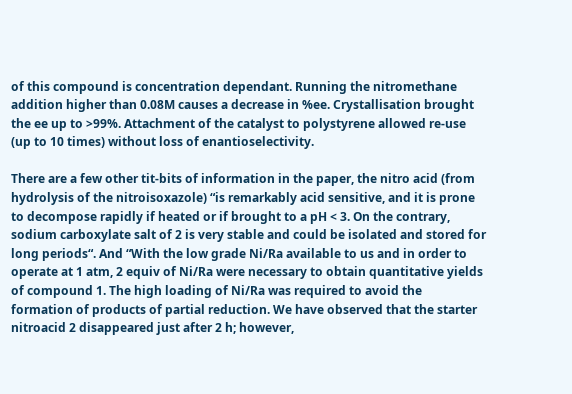of this compound is concentration dependant. Running the nitromethane addition higher than 0.08M causes a decrease in %ee. Crystallisation brought the ee up to >99%. Attachment of the catalyst to polystyrene allowed re-use (up to 10 times) without loss of enantioselectivity.

There are a few other tit-bits of information in the paper, the nitro acid (from hydrolysis of the nitroisoxazole) “is remarkably acid sensitive, and it is prone to decompose rapidly if heated or if brought to a pH < 3. On the contrary, sodium carboxylate salt of 2 is very stable and could be isolated and stored for long periods“. And “With the low grade Ni/Ra available to us and in order to operate at 1 atm, 2 equiv of Ni/Ra were necessary to obtain quantitative yields of compound 1. The high loading of Ni/Ra was required to avoid the formation of products of partial reduction. We have observed that the starter nitroacid 2 disappeared just after 2 h; however,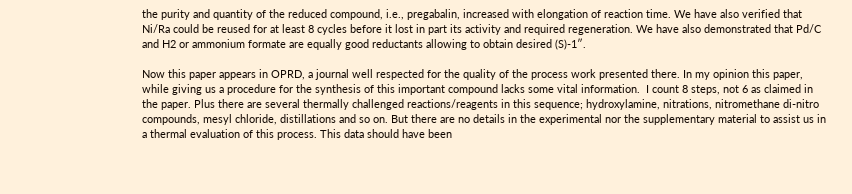the purity and quantity of the reduced compound, i.e., pregabalin, increased with elongation of reaction time. We have also verified that Ni/Ra could be reused for at least 8 cycles before it lost in part its activity and required regeneration. We have also demonstrated that Pd/C and H2 or ammonium formate are equally good reductants allowing to obtain desired (S)-1″.

Now this paper appears in OPRD, a journal well respected for the quality of the process work presented there. In my opinion this paper, while giving us a procedure for the synthesis of this important compound lacks some vital information.  I count 8 steps, not 6 as claimed in the paper. Plus there are several thermally challenged reactions/reagents in this sequence; hydroxylamine, nitrations, nitromethane di-nitro compounds, mesyl chloride, distillations and so on. But there are no details in the experimental nor the supplementary material to assist us in a thermal evaluation of this process. This data should have been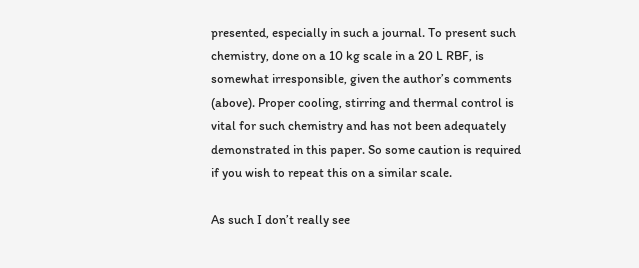presented, especially in such a journal. To present such chemistry, done on a 10 kg scale in a 20 L RBF, is  somewhat irresponsible, given the author’s comments (above). Proper cooling, stirring and thermal control is vital for such chemistry and has not been adequately demonstrated in this paper. So some caution is required if you wish to repeat this on a similar scale.

As such I don’t really see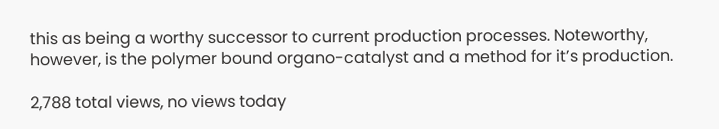this as being a worthy successor to current production processes. Noteworthy, however, is the polymer bound organo-catalyst and a method for it’s production.

2,788 total views, no views today